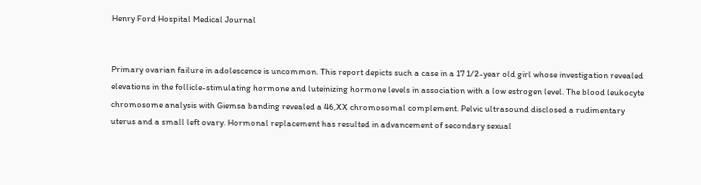Henry Ford Hospital Medical Journal


Primary ovarian failure in adolescence is uncommon. This report depicts such a case in a 17 1/2-year old girl whose investigation revealed elevations in the follicle-stimulating hormone and luteinizing hormone levels in association with a low estrogen level. The blood leukocyte chromosome analysis with Giemsa banding revealed a 46,XX chromosomal complement. Pelvic ultrasound disclosed a rudimentary uterus and a small left ovary. Hormonal replacement has resulted in advancement of secondary sexual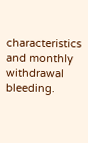characteristics and monthly withdrawal bleeding.